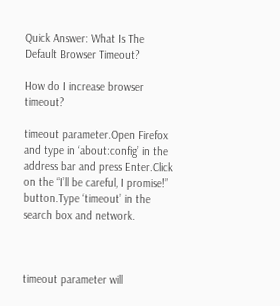Quick Answer: What Is The Default Browser Timeout?

How do I increase browser timeout?

timeout parameter.Open Firefox and type in ‘about:config’ in the address bar and press Enter.Click on the “I’ll be careful, I promise!” button.Type ‘timeout’ in the search box and network.



timeout parameter will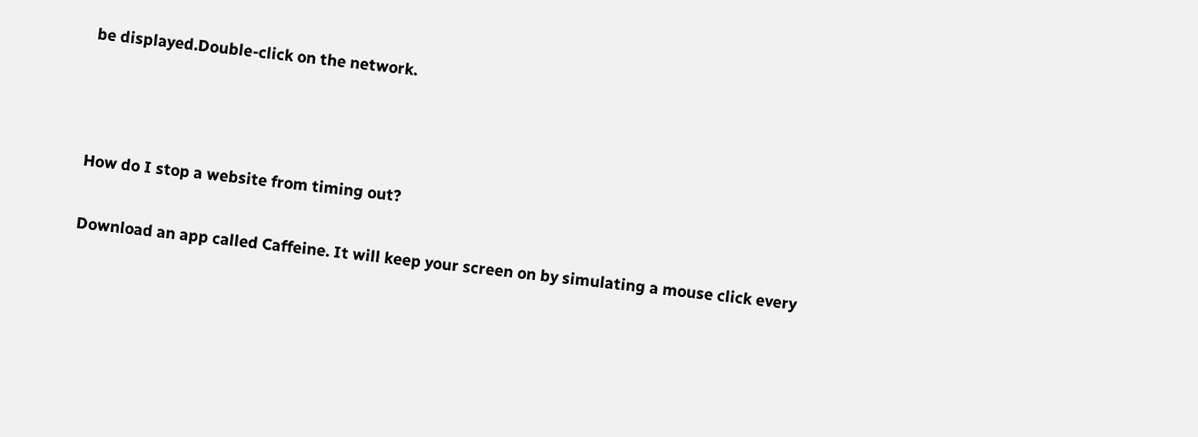be displayed.Double-click on the network.



How do I stop a website from timing out?

Download an app called Caffeine. It will keep your screen on by simulating a mouse click every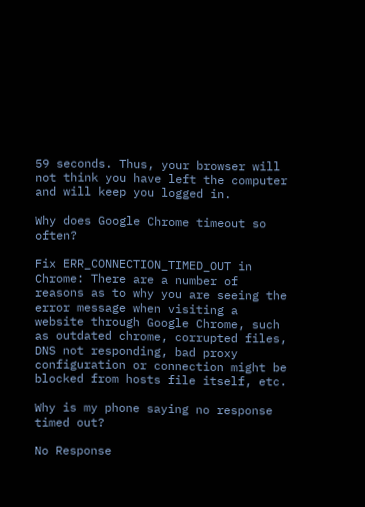59 seconds. Thus, your browser will not think you have left the computer and will keep you logged in.

Why does Google Chrome timeout so often?

Fix ERR_CONNECTION_TIMED_OUT in Chrome: There are a number of reasons as to why you are seeing the error message when visiting a website through Google Chrome, such as outdated chrome, corrupted files, DNS not responding, bad proxy configuration or connection might be blocked from hosts file itself, etc.

Why is my phone saying no response timed out?

No Response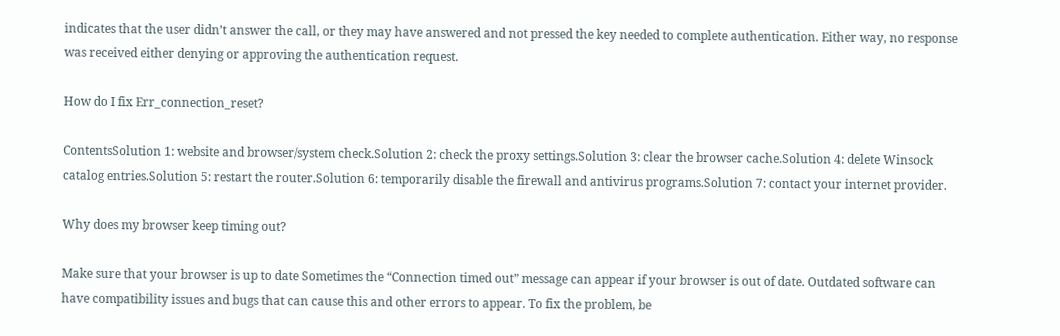indicates that the user didn’t answer the call, or they may have answered and not pressed the key needed to complete authentication. Either way, no response was received either denying or approving the authentication request.

How do I fix Err_connection_reset?

ContentsSolution 1: website and browser/system check.Solution 2: check the proxy settings.Solution 3: clear the browser cache.Solution 4: delete Winsock catalog entries.Solution 5: restart the router.Solution 6: temporarily disable the firewall and antivirus programs.Solution 7: contact your internet provider.

Why does my browser keep timing out?

Make sure that your browser is up to date Sometimes the “Connection timed out” message can appear if your browser is out of date. Outdated software can have compatibility issues and bugs that can cause this and other errors to appear. To fix the problem, be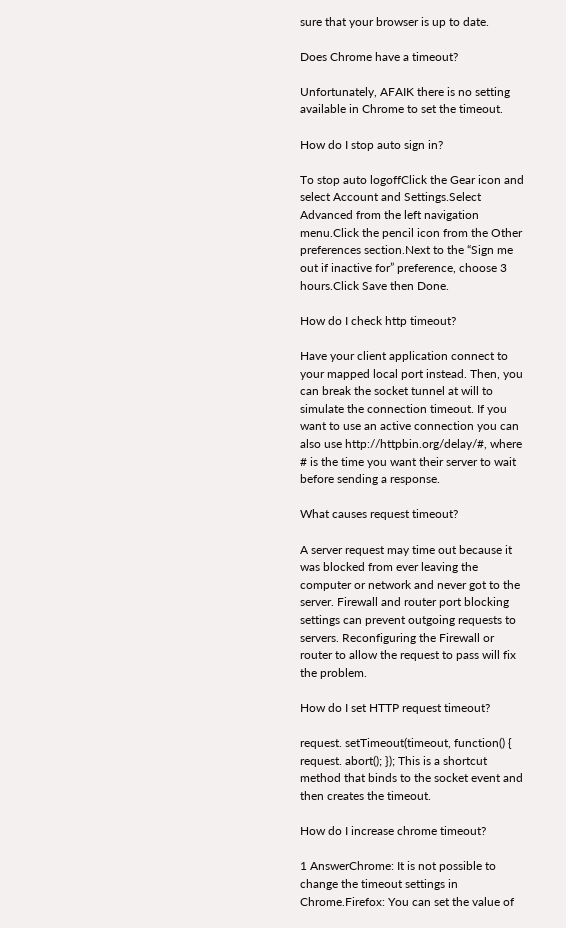sure that your browser is up to date.

Does Chrome have a timeout?

Unfortunately, AFAIK there is no setting available in Chrome to set the timeout.

How do I stop auto sign in?

To stop auto logoffClick the Gear icon and select Account and Settings.Select Advanced from the left navigation menu.Click the pencil icon from the Other preferences section.Next to the “Sign me out if inactive for” preference, choose 3 hours.Click Save then Done.

How do I check http timeout?

Have your client application connect to your mapped local port instead. Then, you can break the socket tunnel at will to simulate the connection timeout. If you want to use an active connection you can also use http://httpbin.org/delay/#, where # is the time you want their server to wait before sending a response.

What causes request timeout?

A server request may time out because it was blocked from ever leaving the computer or network and never got to the server. Firewall and router port blocking settings can prevent outgoing requests to servers. Reconfiguring the Firewall or router to allow the request to pass will fix the problem.

How do I set HTTP request timeout?

request. setTimeout(timeout, function() { request. abort(); }); This is a shortcut method that binds to the socket event and then creates the timeout.

How do I increase chrome timeout?

1 AnswerChrome: It is not possible to change the timeout settings in Chrome.Firefox: You can set the value of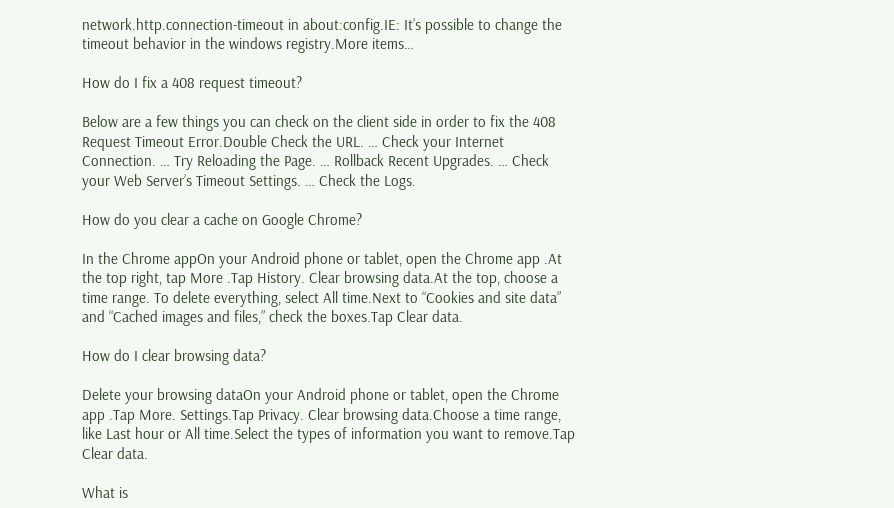network.http.connection-timeout in about:config.IE: It’s possible to change the timeout behavior in the windows registry.More items…

How do I fix a 408 request timeout?

Below are a few things you can check on the client side in order to fix the 408 Request Timeout Error.Double Check the URL. … Check your Internet Connection. … Try Reloading the Page. … Rollback Recent Upgrades. … Check your Web Server’s Timeout Settings. … Check the Logs.

How do you clear a cache on Google Chrome?

In the Chrome appOn your Android phone or tablet, open the Chrome app .At the top right, tap More .Tap History. Clear browsing data.At the top, choose a time range. To delete everything, select All time.Next to “Cookies and site data” and “Cached images and files,” check the boxes.Tap Clear data.

How do I clear browsing data?

Delete your browsing dataOn your Android phone or tablet, open the Chrome app .Tap More. Settings.Tap Privacy. Clear browsing data.Choose a time range, like Last hour or All time.Select the types of information you want to remove.Tap Clear data.

What is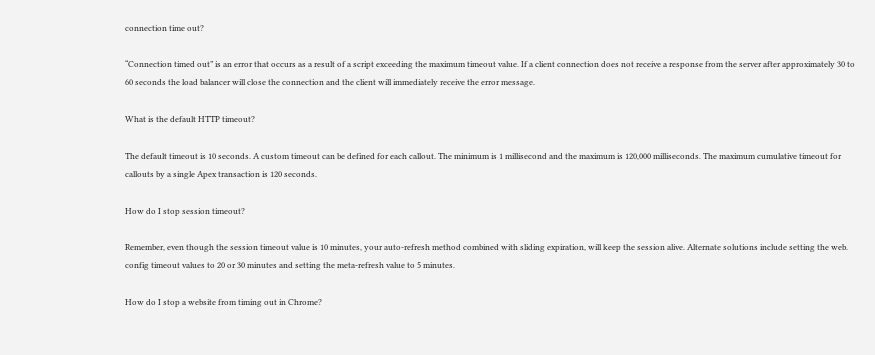connection time out?

“Connection timed out” is an error that occurs as a result of a script exceeding the maximum timeout value. If a client connection does not receive a response from the server after approximately 30 to 60 seconds the load balancer will close the connection and the client will immediately receive the error message.

What is the default HTTP timeout?

The default timeout is 10 seconds. A custom timeout can be defined for each callout. The minimum is 1 millisecond and the maximum is 120,000 milliseconds. The maximum cumulative timeout for callouts by a single Apex transaction is 120 seconds.

How do I stop session timeout?

Remember, even though the session timeout value is 10 minutes, your auto-refresh method combined with sliding expiration, will keep the session alive. Alternate solutions include setting the web. config timeout values to 20 or 30 minutes and setting the meta-refresh value to 5 minutes.

How do I stop a website from timing out in Chrome?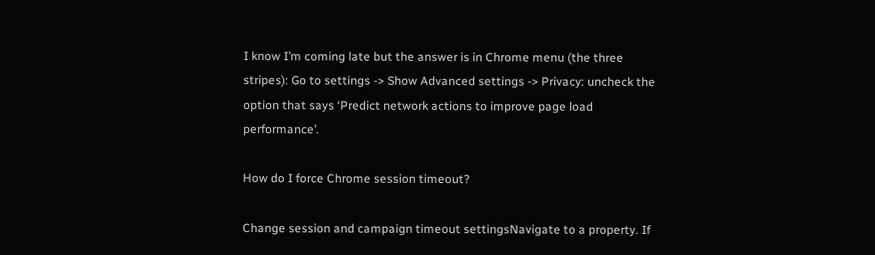I know I’m coming late but the answer is in Chrome menu (the three stripes): Go to settings -> Show Advanced settings -> Privacy: uncheck the option that says ‘Predict network actions to improve page load performance’.

How do I force Chrome session timeout?

Change session and campaign timeout settingsNavigate to a property. If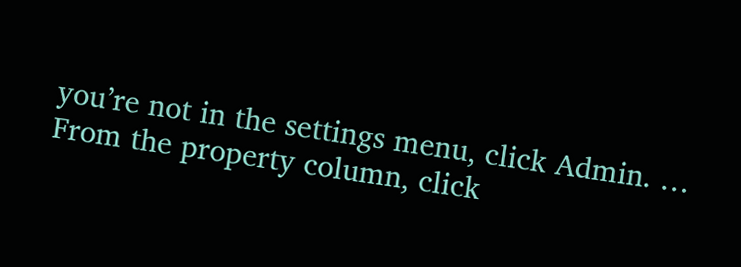you’re not in the settings menu, click Admin. … From the property column, click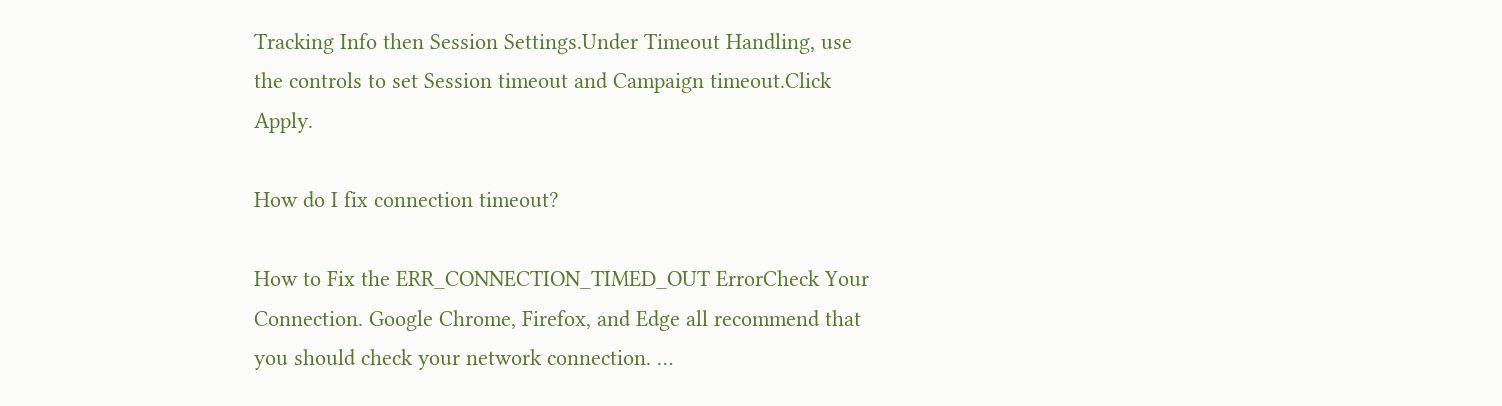Tracking Info then Session Settings.Under Timeout Handling, use the controls to set Session timeout and Campaign timeout.Click Apply.

How do I fix connection timeout?

How to Fix the ERR_CONNECTION_TIMED_OUT ErrorCheck Your Connection. Google Chrome, Firefox, and Edge all recommend that you should check your network connection. …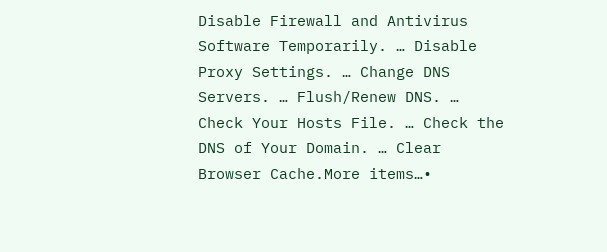Disable Firewall and Antivirus Software Temporarily. … Disable Proxy Settings. … Change DNS Servers. … Flush/Renew DNS. … Check Your Hosts File. … Check the DNS of Your Domain. … Clear Browser Cache.More items…•